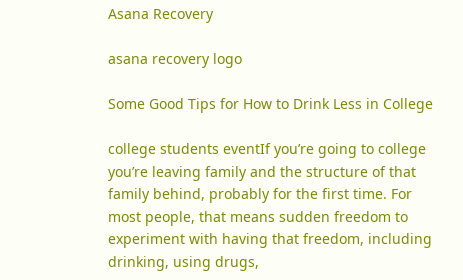Asana Recovery

asana recovery logo

Some Good Tips for How to Drink Less in College

college students eventIf you’re going to college you’re leaving family and the structure of that family behind, probably for the first time. For most people, that means sudden freedom to experiment with having that freedom, including drinking, using drugs,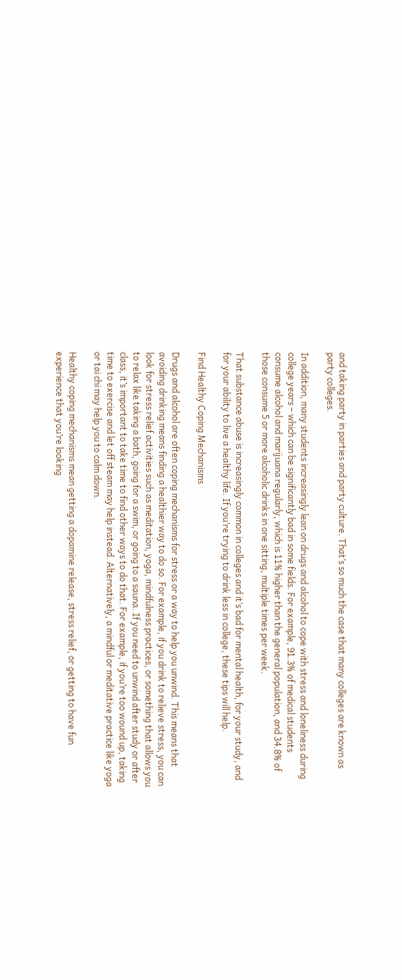and taking party in parties and party culture. That’s so much the case that many colleges are known as party colleges.

In addition, many students increasingly lean on drugs and alcohol to cope with stress and loneliness during college years – which can be significantly bad in some fields. For example, 91.3% of medical students consume alcohol and marijuana regularly, which is 11% higher than the general population, and 34.8% of those consume 5 or more alcoholic drinks in one sitting, multiple times per week.

That substance abuse is increasingly common in colleges and it’s bad for mental health, for your study, and for your ability to live a healthy life. If you’re trying to drink less in college, these tips will help.

Find Healthy Coping Mechanisms

Drugs and alcohol are often coping mechanisms for stress or a way to help you unwind. This means that avoiding drinking means finding a healthier way to do so. For example, if you drink to relieve stress, you can look for stress relief activities such as meditation, yoga, mindfulness practices, or something that allows you to relax like taking a bath, going for a swim, or going to a sauna. If you need to unwind after study or after class, it’s important to take time to find other ways to do that. For example, if you’re too wound up, taking time to exercise and let off steam may help instead. Alternatively, a mindful or meditative practice like yoga or tai chi may help you to calm down.

Healthy coping mechanisms mean getting a dopamine release, stress relief, or getting to have fun experience that you’re looking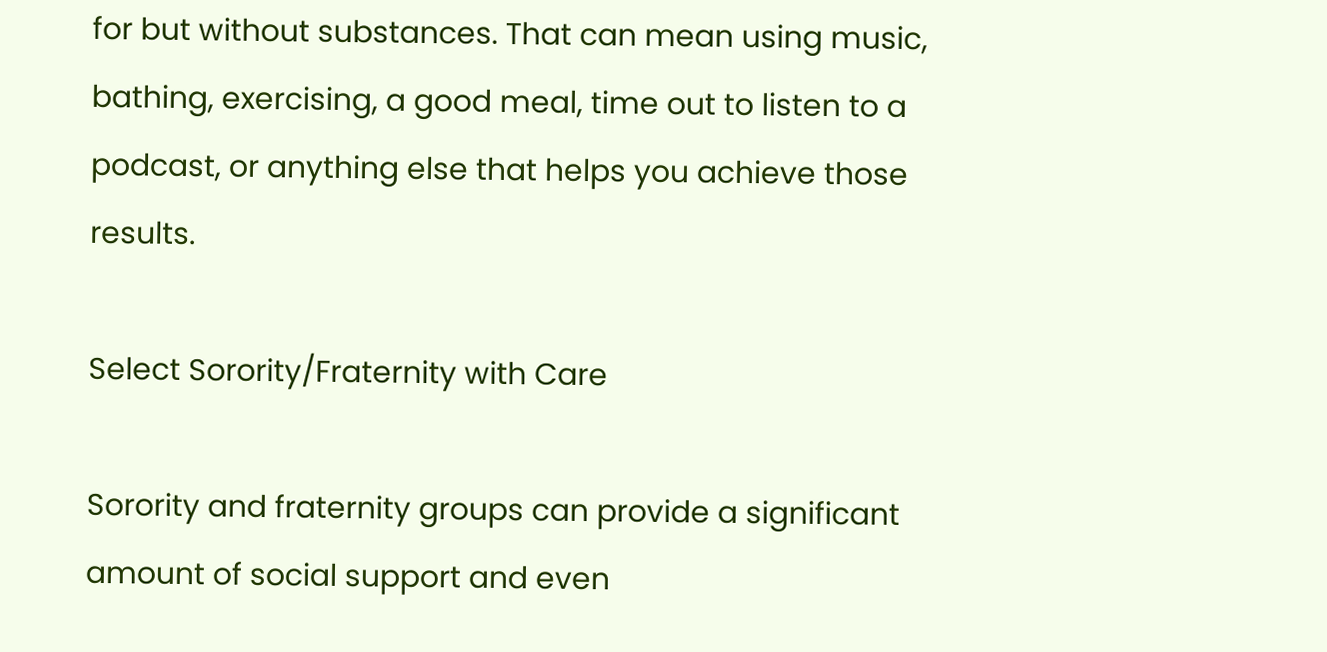for but without substances. That can mean using music, bathing, exercising, a good meal, time out to listen to a podcast, or anything else that helps you achieve those results.

Select Sorority/Fraternity with Care

Sorority and fraternity groups can provide a significant amount of social support and even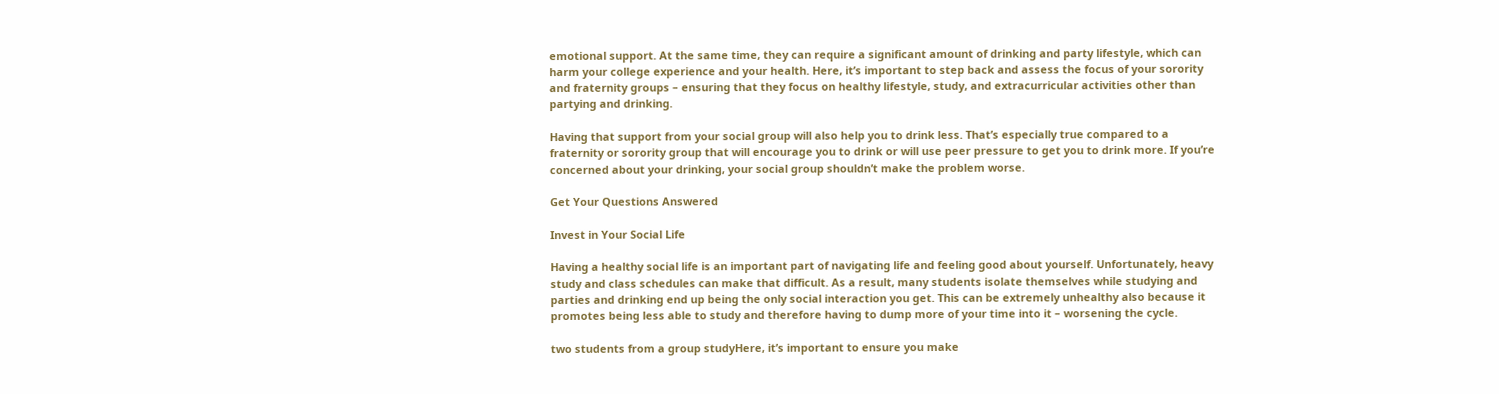emotional support. At the same time, they can require a significant amount of drinking and party lifestyle, which can harm your college experience and your health. Here, it’s important to step back and assess the focus of your sorority and fraternity groups – ensuring that they focus on healthy lifestyle, study, and extracurricular activities other than partying and drinking.

Having that support from your social group will also help you to drink less. That’s especially true compared to a fraternity or sorority group that will encourage you to drink or will use peer pressure to get you to drink more. If you’re concerned about your drinking, your social group shouldn’t make the problem worse.

Get Your Questions Answered

Invest in Your Social Life

Having a healthy social life is an important part of navigating life and feeling good about yourself. Unfortunately, heavy study and class schedules can make that difficult. As a result, many students isolate themselves while studying and parties and drinking end up being the only social interaction you get. This can be extremely unhealthy also because it promotes being less able to study and therefore having to dump more of your time into it – worsening the cycle.

two students from a group studyHere, it’s important to ensure you make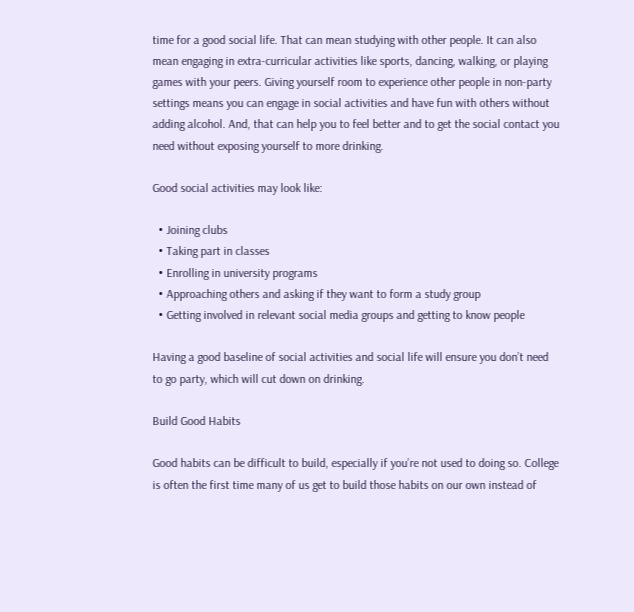time for a good social life. That can mean studying with other people. It can also mean engaging in extra-curricular activities like sports, dancing, walking, or playing games with your peers. Giving yourself room to experience other people in non-party settings means you can engage in social activities and have fun with others without adding alcohol. And, that can help you to feel better and to get the social contact you need without exposing yourself to more drinking.

Good social activities may look like:

  • Joining clubs
  • Taking part in classes
  • Enrolling in university programs
  • Approaching others and asking if they want to form a study group
  • Getting involved in relevant social media groups and getting to know people

Having a good baseline of social activities and social life will ensure you don’t need to go party, which will cut down on drinking.

Build Good Habits

Good habits can be difficult to build, especially if you’re not used to doing so. College is often the first time many of us get to build those habits on our own instead of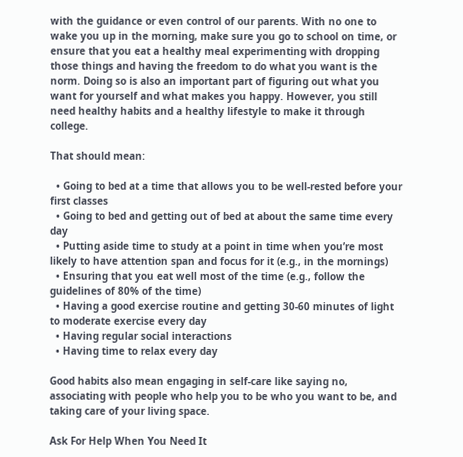with the guidance or even control of our parents. With no one to wake you up in the morning, make sure you go to school on time, or ensure that you eat a healthy meal experimenting with dropping those things and having the freedom to do what you want is the norm. Doing so is also an important part of figuring out what you want for yourself and what makes you happy. However, you still need healthy habits and a healthy lifestyle to make it through college.

That should mean:

  • Going to bed at a time that allows you to be well-rested before your first classes
  • Going to bed and getting out of bed at about the same time every day
  • Putting aside time to study at a point in time when you’re most likely to have attention span and focus for it (e.g., in the mornings)
  • Ensuring that you eat well most of the time (e.g., follow the guidelines of 80% of the time)
  • Having a good exercise routine and getting 30-60 minutes of light to moderate exercise every day
  • Having regular social interactions
  • Having time to relax every day

Good habits also mean engaging in self-care like saying no, associating with people who help you to be who you want to be, and taking care of your living space.

Ask For Help When You Need It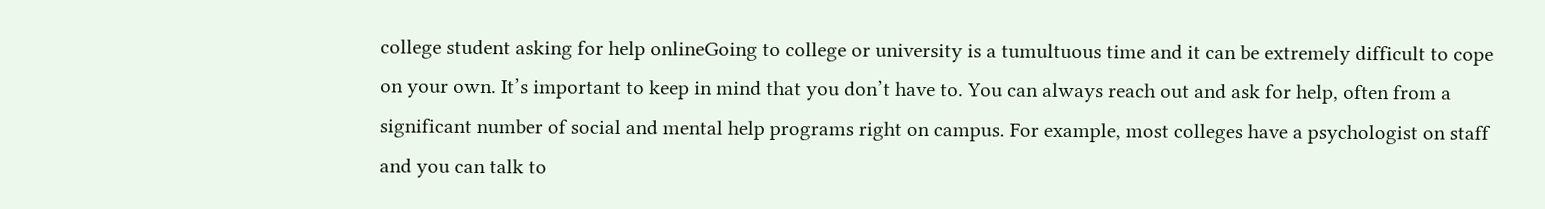college student asking for help onlineGoing to college or university is a tumultuous time and it can be extremely difficult to cope on your own. It’s important to keep in mind that you don’t have to. You can always reach out and ask for help, often from a significant number of social and mental help programs right on campus. For example, most colleges have a psychologist on staff and you can talk to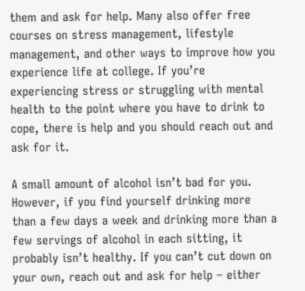them and ask for help. Many also offer free courses on stress management, lifestyle management, and other ways to improve how you experience life at college. If you’re experiencing stress or struggling with mental health to the point where you have to drink to cope, there is help and you should reach out and ask for it.

A small amount of alcohol isn’t bad for you. However, if you find yourself drinking more than a few days a week and drinking more than a few servings of alcohol in each sitting, it probably isn’t healthy. If you can’t cut down on your own, reach out and ask for help – either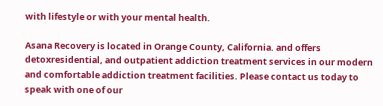with lifestyle or with your mental health.

Asana Recovery is located in Orange County, California. and offers detoxresidential, and outpatient addiction treatment services in our modern and comfortable addiction treatment facilities. Please contact us today to speak with one of our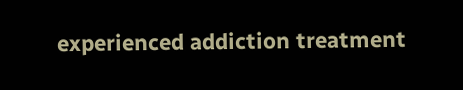experienced addiction treatment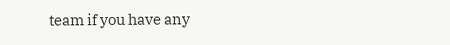team if you have any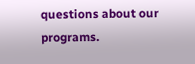questions about our programs.